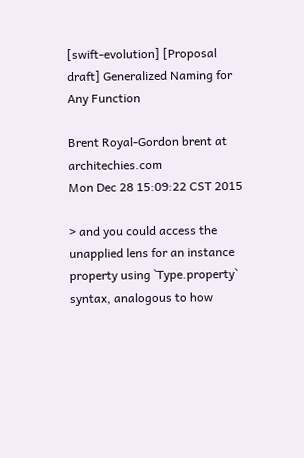[swift-evolution] [Proposal draft] Generalized Naming for Any Function

Brent Royal-Gordon brent at architechies.com
Mon Dec 28 15:09:22 CST 2015

> and you could access the unapplied lens for an instance property using `Type.property` syntax, analogous to how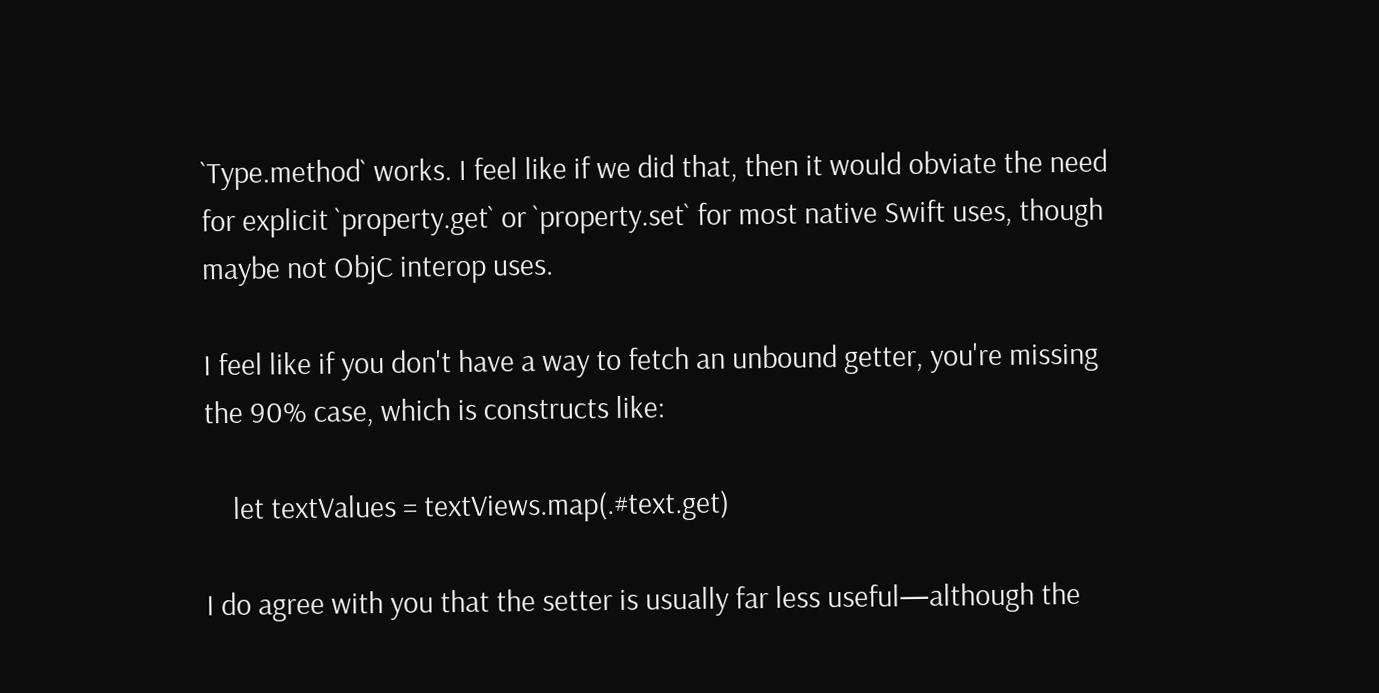`Type.method` works. I feel like if we did that, then it would obviate the need for explicit `property.get` or `property.set` for most native Swift uses, though maybe not ObjC interop uses.

I feel like if you don't have a way to fetch an unbound getter, you're missing the 90% case, which is constructs like:

    let textValues = textViews.map(.#text.get)

I do agree with you that the setter is usually far less useful—although the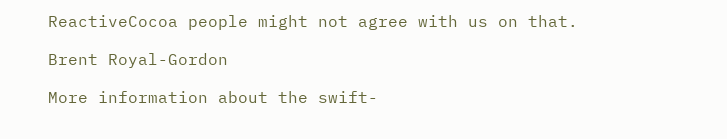ReactiveCocoa people might not agree with us on that.

Brent Royal-Gordon

More information about the swift-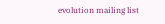evolution mailing list